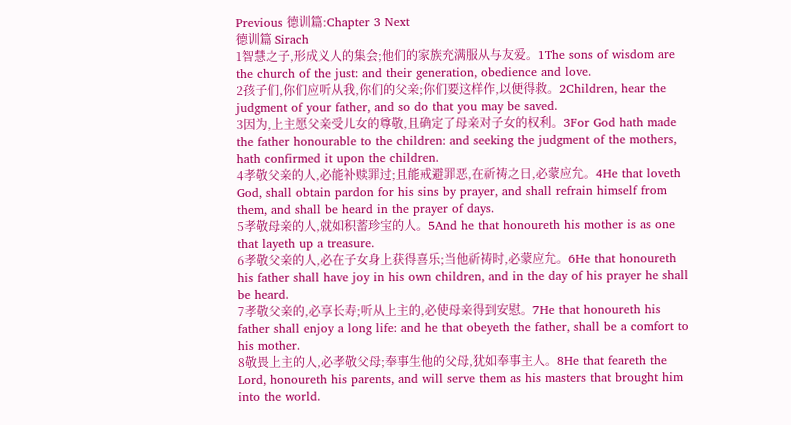Previous 德训篇:Chapter 3 Next
德训篇 Sirach
1智慧之子,形成义人的集会;他们的家族充满服从与友爱。1The sons of wisdom are the church of the just: and their generation, obedience and love.
2孩子们,你们应听从我,你们的父亲;你们要这样作,以便得救。2Children, hear the judgment of your father, and so do that you may be saved.
3因为,上主愿父亲受儿女的尊敬,且确定了母亲对子女的权利。3For God hath made the father honourable to the children: and seeking the judgment of the mothers, hath confirmed it upon the children.
4孝敬父亲的人,必能补赎罪过;且能戒避罪恶,在祈祷之日,必蒙应允。4He that loveth God, shall obtain pardon for his sins by prayer, and shall refrain himself from them, and shall be heard in the prayer of days.
5孝敬母亲的人,就如积蓄珍宝的人。5And he that honoureth his mother is as one that layeth up a treasure.
6孝敬父亲的人,必在子女身上获得喜乐;当他祈祷时,必蒙应允。6He that honoureth his father shall have joy in his own children, and in the day of his prayer he shall be heard.
7孝敬父亲的,必享长寿;听从上主的,必使母亲得到安慰。7He that honoureth his father shall enjoy a long life: and he that obeyeth the father, shall be a comfort to his mother.
8敬畏上主的人,必孝敬父母;奉事生他的父母,犹如奉事主人。8He that feareth the Lord, honoureth his parents, and will serve them as his masters that brought him into the world.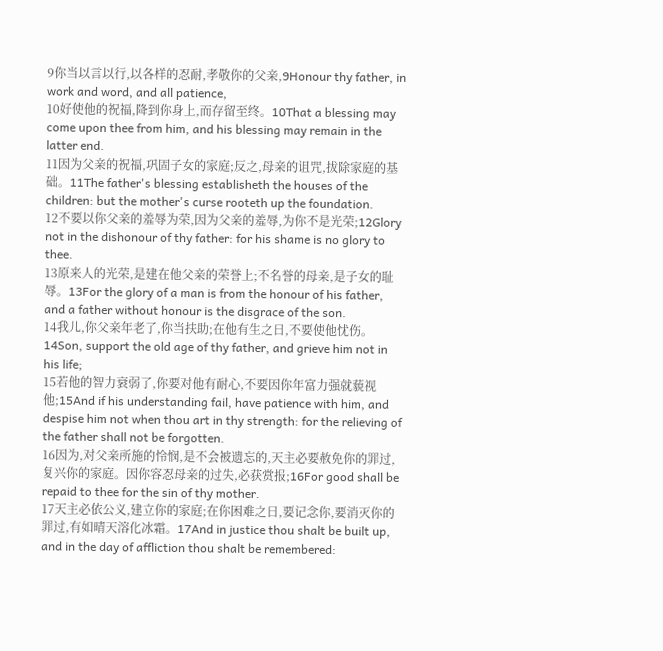9你当以言以行,以各样的忍耐,孝敬你的父亲,9Honour thy father, in work and word, and all patience,
10好使他的祝福,降到你身上,而存留至终。10That a blessing may come upon thee from him, and his blessing may remain in the latter end.
11因为父亲的祝福,巩固子女的家庭;反之,母亲的诅咒,拔除家庭的基础。11The father's blessing establisheth the houses of the children: but the mother's curse rooteth up the foundation.
12不要以你父亲的羞辱为荣,因为父亲的羞辱,为你不是光荣;12Glory not in the dishonour of thy father: for his shame is no glory to thee.
13原来人的光荣,是建在他父亲的荣誉上;不名誉的母亲,是子女的耻辱。13For the glory of a man is from the honour of his father, and a father without honour is the disgrace of the son.
14我儿,你父亲年老了,你当扶助;在他有生之日,不要使他忧伤。14Son, support the old age of thy father, and grieve him not in his life;
15若他的智力衰弱了,你要对他有耐心,不要因你年富力强就藐视他;15And if his understanding fail, have patience with him, and despise him not when thou art in thy strength: for the relieving of the father shall not be forgotten.
16因为,对父亲所施的怜悯,是不会被遗忘的,天主必要赦免你的罪过,复兴你的家庭。因你容忍母亲的过失,必获赏报;16For good shall be repaid to thee for the sin of thy mother.
17天主必依公义,建立你的家庭;在你困难之日,要记念你,要消灭你的罪过,有如晴天溶化冰霜。17And in justice thou shalt be built up, and in the day of affliction thou shalt be remembered: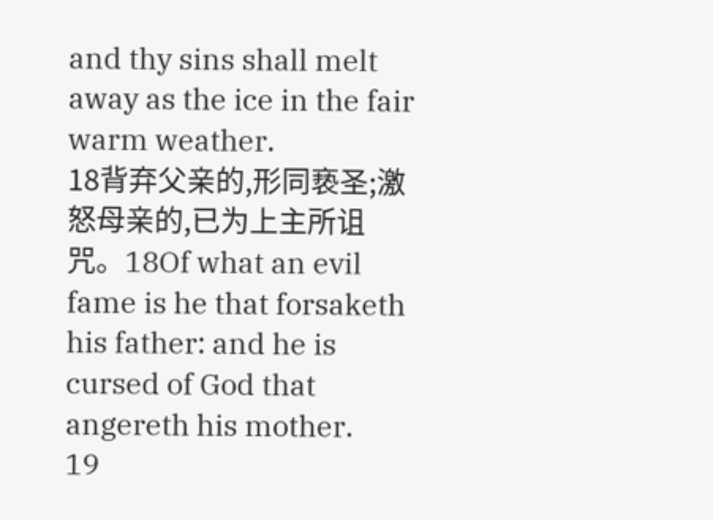and thy sins shall melt away as the ice in the fair warm weather.
18背弃父亲的,形同亵圣;激怒母亲的,已为上主所诅咒。18Of what an evil fame is he that forsaketh his father: and he is cursed of God that angereth his mother.
19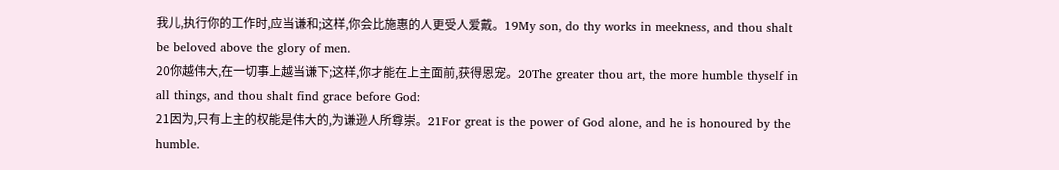我儿,执行你的工作时,应当谦和;这样,你会比施惠的人更受人爱戴。19My son, do thy works in meekness, and thou shalt be beloved above the glory of men.
20你越伟大,在一切事上越当谦下;这样,你才能在上主面前,获得恩宠。20The greater thou art, the more humble thyself in all things, and thou shalt find grace before God:
21因为,只有上主的权能是伟大的,为谦逊人所尊崇。21For great is the power of God alone, and he is honoured by the humble.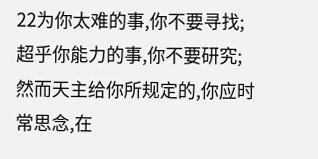22为你太难的事,你不要寻找;超乎你能力的事,你不要研究;然而天主给你所规定的,你应时常思念,在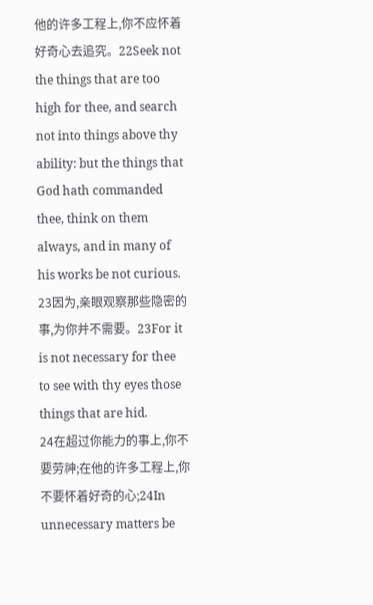他的许多工程上,你不应怀着好奇心去追究。22Seek not the things that are too high for thee, and search not into things above thy ability: but the things that God hath commanded thee, think on them always, and in many of his works be not curious.
23因为,亲眼观察那些隐密的事,为你并不需要。23For it is not necessary for thee to see with thy eyes those things that are hid.
24在超过你能力的事上,你不要劳神;在他的许多工程上,你不要怀着好奇的心;24In unnecessary matters be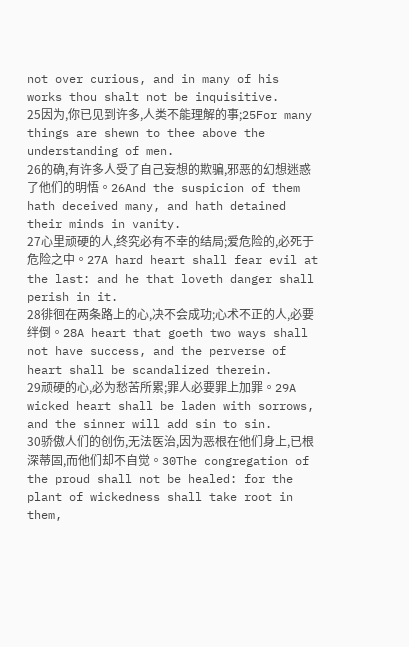not over curious, and in many of his works thou shalt not be inquisitive.
25因为,你已见到许多,人类不能理解的事;25For many things are shewn to thee above the understanding of men.
26的确,有许多人受了自己妄想的欺骗,邪恶的幻想迷惑了他们的明悟。26And the suspicion of them hath deceived many, and hath detained their minds in vanity.
27心里顽硬的人,终究必有不幸的结局;爱危险的,必死于危险之中。27A hard heart shall fear evil at the last: and he that loveth danger shall perish in it.
28徘徊在两条路上的心,决不会成功;心术不正的人,必要绊倒。28A heart that goeth two ways shall not have success, and the perverse of heart shall be scandalized therein.
29顽硬的心,必为愁苦所累;罪人必要罪上加罪。29A wicked heart shall be laden with sorrows, and the sinner will add sin to sin.
30骄傲人们的创伤,无法医治,因为恶根在他们身上,已根深蒂固,而他们却不自觉。30The congregation of the proud shall not be healed: for the plant of wickedness shall take root in them,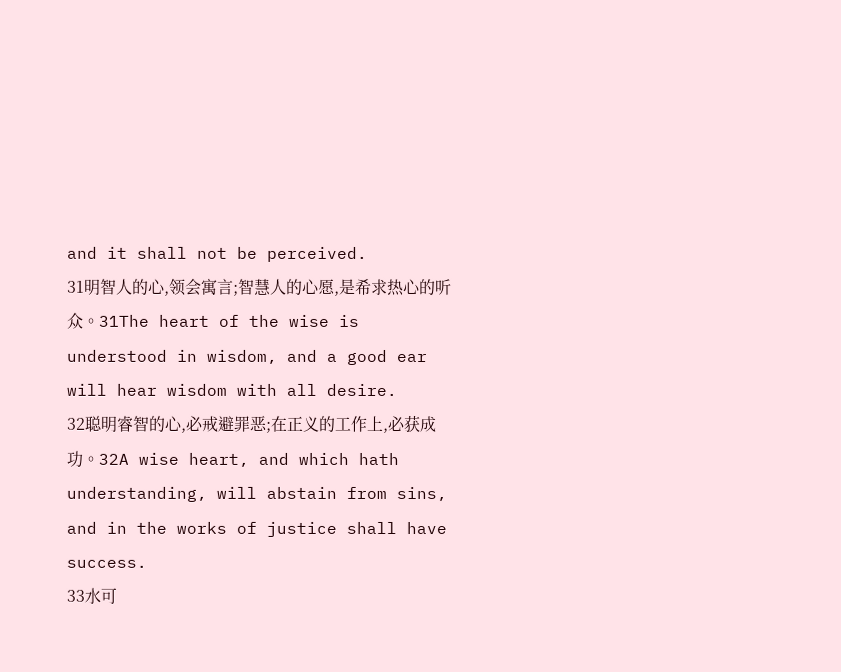and it shall not be perceived.
31明智人的心,领会寓言;智慧人的心愿,是希求热心的听众。31The heart of the wise is understood in wisdom, and a good ear will hear wisdom with all desire.
32聪明睿智的心,必戒避罪恶;在正义的工作上,必获成功。32A wise heart, and which hath understanding, will abstain from sins, and in the works of justice shall have success.
33水可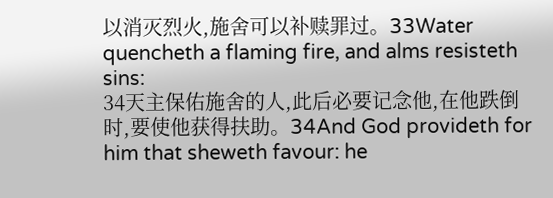以消灭烈火,施舍可以补赎罪过。33Water quencheth a flaming fire, and alms resisteth sins:
34天主保佑施舍的人,此后必要记念他,在他跌倒时,要使他获得扶助。34And God provideth for him that sheweth favour: he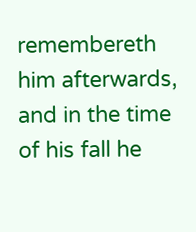remembereth him afterwards, and in the time of his fall he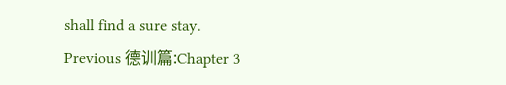shall find a sure stay.
Previous 德训篇:Chapter 3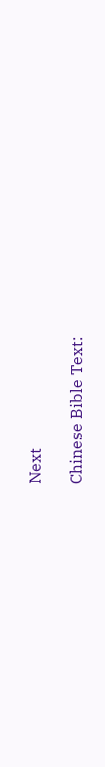Next

Chinese Bible Text: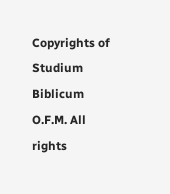Copyrights of Studium Biblicum O.F.M. All rights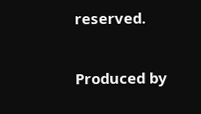reserved.

Produced by